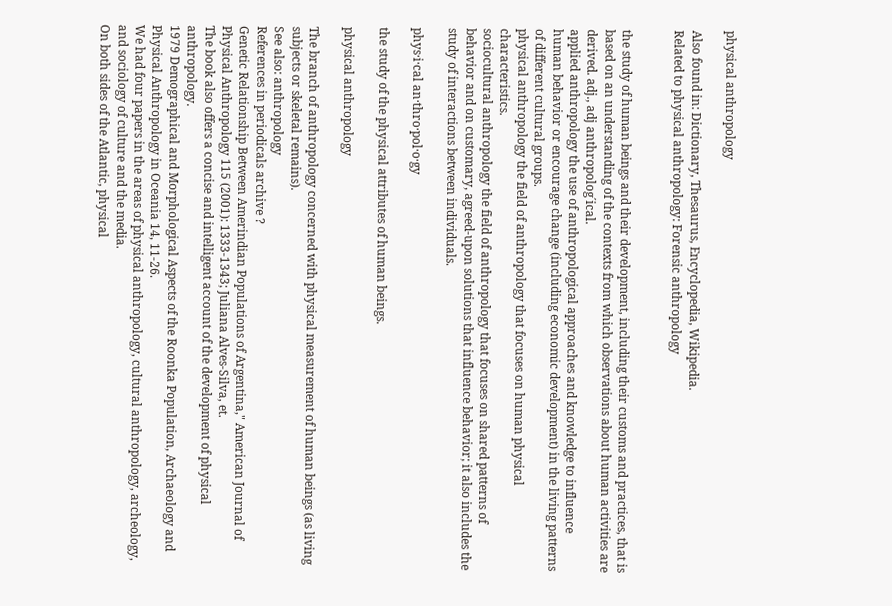physical anthropology

Also found in: Dictionary, Thesaurus, Encyclopedia, Wikipedia.
Related to physical anthropology: Forensic anthropology


the study of human beings and their development, including their customs and practices, that is based on an understanding of the contexts from which observations about human activities are derived. adj., adj anthropolog´ical.
applied anthropology the use of anthropological approaches and knowledge to influence human behavior or encourage change (including economic development) in the living patterns of different cultural groups.
physical anthropology the field of anthropology that focuses on human physical characteristics.
sociocultural anthropology the field of anthropology that focuses on shared patterns of behavior and on customary, agreed-upon solutions that influence behavior; it also includes the study of interactions between individuals.

phys·i·cal an·thro·pol·o·gy

the study of the physical attributes of human beings.

physical anthropology

The branch of anthropology concerned with physical measurement of human beings (as living subjects or skeletal remains).
See also: anthropology
References in periodicals archive ?
Genetic Relationship Between Amerindian Populations of Argentina," American Journal of Physical Anthropology 115 (2001): 1333-1343; Juliana Alves-Silva, et.
The book also offers a concise and intelligent account of the development of physical anthropology.
1979 Demographical and Morphological Aspects of the Roonka Population, Archaeology and Physical Anthropology in Oceania 14, 11-26.
We had four papers in the areas of physical anthropology, cultural anthropology, archeology, and sociology of culture and the media.
On both sides of the Atlantic, physical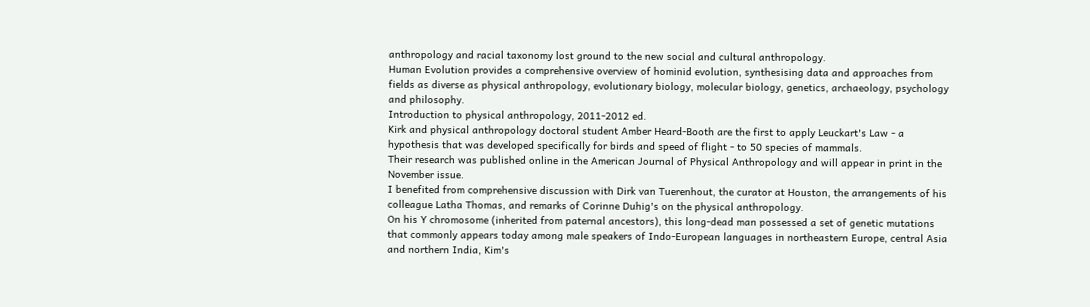anthropology and racial taxonomy lost ground to the new social and cultural anthropology.
Human Evolution provides a comprehensive overview of hominid evolution, synthesising data and approaches from fields as diverse as physical anthropology, evolutionary biology, molecular biology, genetics, archaeology, psychology and philosophy.
Introduction to physical anthropology, 2011-2012 ed.
Kirk and physical anthropology doctoral student Amber Heard-Booth are the first to apply Leuckart's Law - a hypothesis that was developed specifically for birds and speed of flight - to 50 species of mammals.
Their research was published online in the American Journal of Physical Anthropology and will appear in print in the November issue.
I benefited from comprehensive discussion with Dirk van Tuerenhout, the curator at Houston, the arrangements of his colleague Latha Thomas, and remarks of Corinne Duhig's on the physical anthropology.
On his Y chromosome (inherited from paternal ancestors), this long-dead man possessed a set of genetic mutations that commonly appears today among male speakers of Indo-European languages in northeastern Europe, central Asia and northern India, Kim's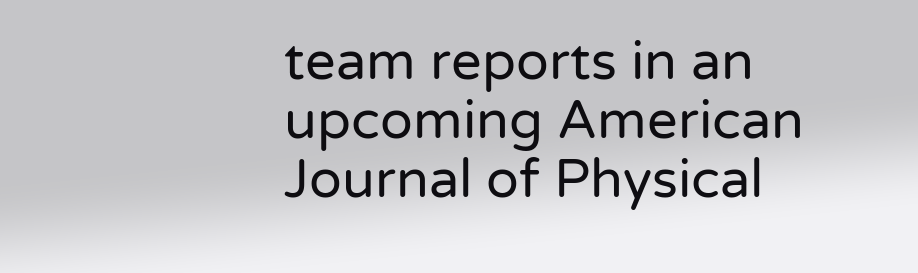team reports in an upcoming American Journal of Physical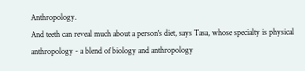Anthropology.
And teeth can reveal much about a person's diet, says Tasa, whose specialty is physical anthropology - a blend of biology and anthropology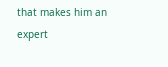that makes him an expert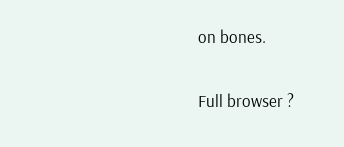on bones.

Full browser ?